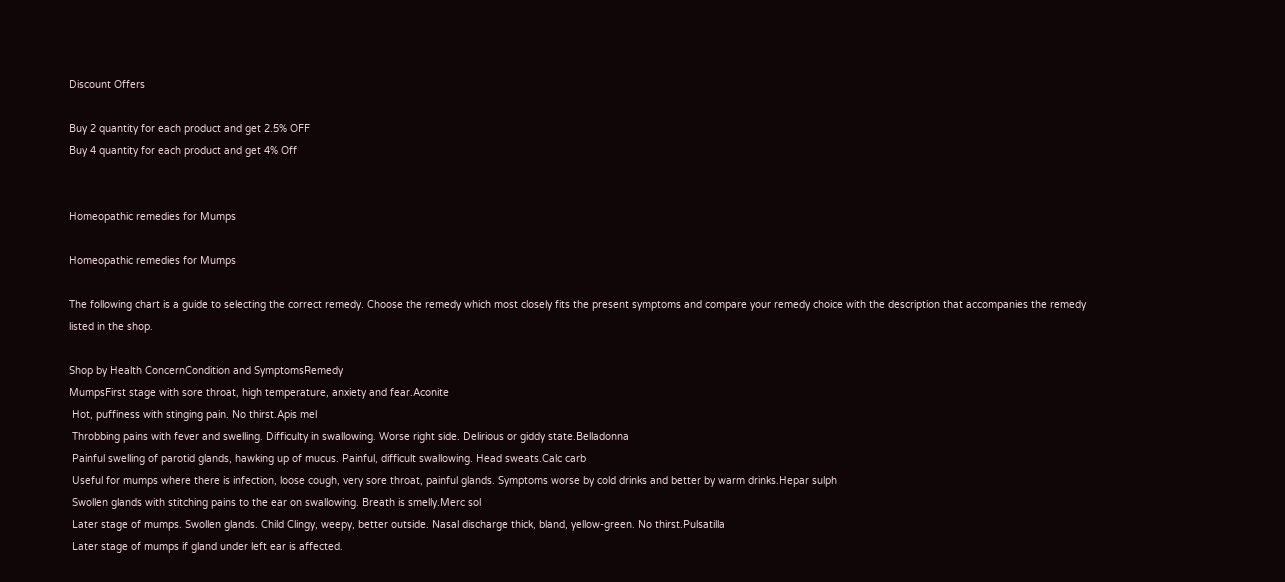Discount Offers

Buy 2 quantity for each product and get 2.5% OFF
Buy 4 quantity for each product and get 4% Off


Homeopathic remedies for Mumps

Homeopathic remedies for Mumps

The following chart is a guide to selecting the correct remedy. Choose the remedy which most closely fits the present symptoms and compare your remedy choice with the description that accompanies the remedy listed in the shop.

Shop by Health ConcernCondition and SymptomsRemedy
MumpsFirst stage with sore throat, high temperature, anxiety and fear.Aconite
 Hot, puffiness with stinging pain. No thirst.Apis mel
 Throbbing pains with fever and swelling. Difficulty in swallowing. Worse right side. Delirious or giddy state.Belladonna
 Painful swelling of parotid glands, hawking up of mucus. Painful, difficult swallowing. Head sweats.Calc carb
 Useful for mumps where there is infection, loose cough, very sore throat, painful glands. Symptoms worse by cold drinks and better by warm drinks.Hepar sulph
 Swollen glands with stitching pains to the ear on swallowing. Breath is smelly.Merc sol
 Later stage of mumps. Swollen glands. Child Clingy, weepy, better outside. Nasal discharge thick, bland, yellow-green. No thirst.Pulsatilla
 Later stage of mumps if gland under left ear is affected.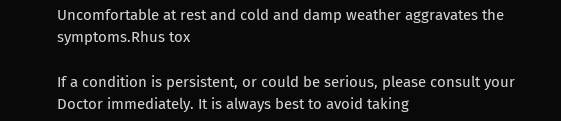Uncomfortable at rest and cold and damp weather aggravates the symptoms.Rhus tox

If a condition is persistent, or could be serious, please consult your Doctor immediately. It is always best to avoid taking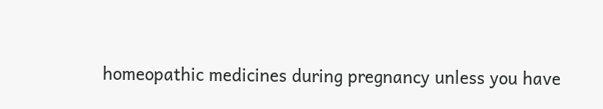homeopathic medicines during pregnancy unless you have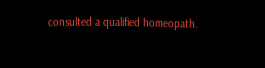consulted a qualified homeopath.